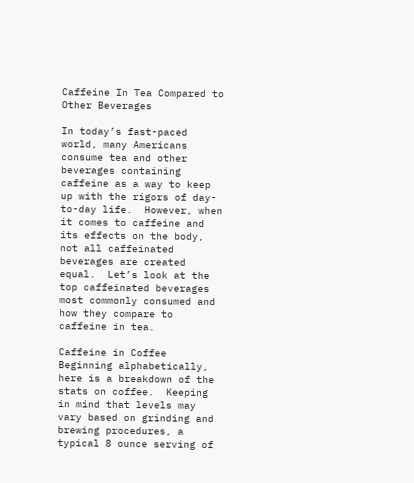Caffeine In Tea Compared to Other Beverages

In today’s fast-paced world, many Americans consume tea and other beverages containing caffeine as a way to keep up with the rigors of day-to-day life.  However, when it comes to caffeine and its effects on the body, not all caffeinated beverages are created equal.  Let’s look at the top caffeinated beverages most commonly consumed and how they compare to caffeine in tea.

Caffeine in Coffee
Beginning alphabetically, here is a breakdown of the stats on coffee.  Keeping in mind that levels may vary based on grinding and brewing procedures, a typical 8 ounce serving of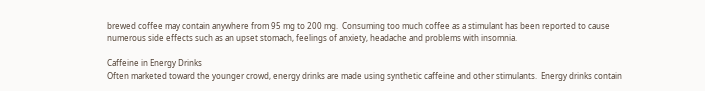brewed coffee may contain anywhere from 95 mg to 200 mg.  Consuming too much coffee as a stimulant has been reported to cause numerous side effects such as an upset stomach, feelings of anxiety, headache and problems with insomnia.

Caffeine in Energy Drinks
Often marketed toward the younger crowd, energy drinks are made using synthetic caffeine and other stimulants.  Energy drinks contain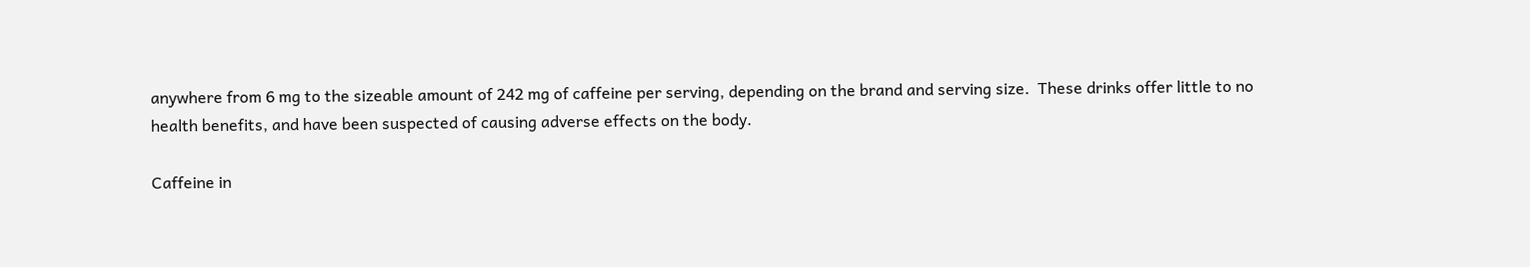anywhere from 6 mg to the sizeable amount of 242 mg of caffeine per serving, depending on the brand and serving size.  These drinks offer little to no health benefits, and have been suspected of causing adverse effects on the body.

Caffeine in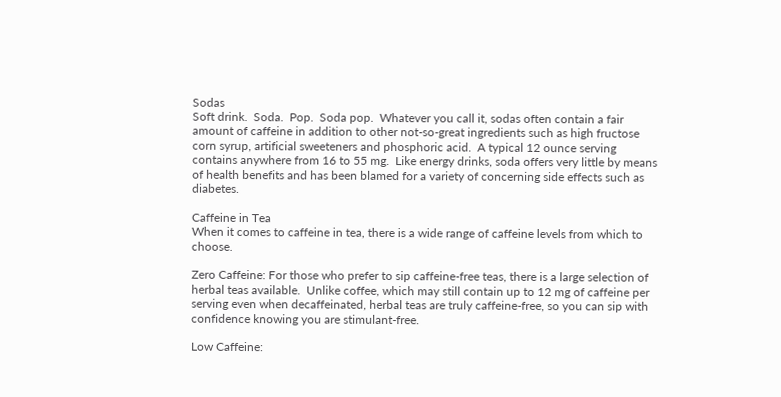Sodas
Soft drink.  Soda.  Pop.  Soda pop.  Whatever you call it, sodas often contain a fair amount of caffeine in addition to other not-so-great ingredients such as high fructose corn syrup, artificial sweeteners and phosphoric acid.  A typical 12 ounce serving contains anywhere from 16 to 55 mg.  Like energy drinks, soda offers very little by means of health benefits and has been blamed for a variety of concerning side effects such as diabetes.

Caffeine in Tea
When it comes to caffeine in tea, there is a wide range of caffeine levels from which to choose.

Zero Caffeine: For those who prefer to sip caffeine-free teas, there is a large selection of herbal teas available.  Unlike coffee, which may still contain up to 12 mg of caffeine per serving even when decaffeinated, herbal teas are truly caffeine-free, so you can sip with confidence knowing you are stimulant-free.

Low Caffeine: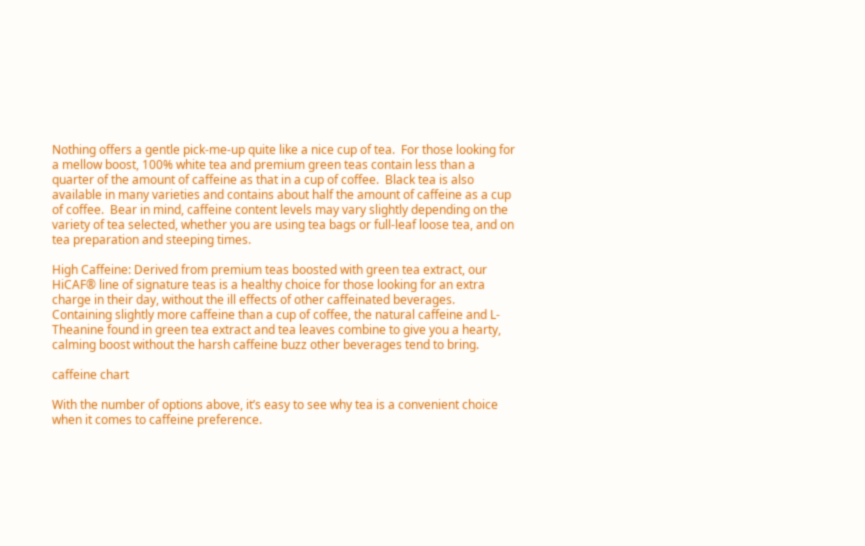Nothing offers a gentle pick-me-up quite like a nice cup of tea.  For those looking for a mellow boost, 100% white tea and premium green teas contain less than a quarter of the amount of caffeine as that in a cup of coffee.  Black tea is also available in many varieties and contains about half the amount of caffeine as a cup of coffee.  Bear in mind, caffeine content levels may vary slightly depending on the variety of tea selected, whether you are using tea bags or full-leaf loose tea, and on tea preparation and steeping times.

High Caffeine: Derived from premium teas boosted with green tea extract, our HiCAF® line of signature teas is a healthy choice for those looking for an extra charge in their day, without the ill effects of other caffeinated beverages.  Containing slightly more caffeine than a cup of coffee, the natural caffeine and L-Theanine found in green tea extract and tea leaves combine to give you a hearty, calming boost without the harsh caffeine buzz other beverages tend to bring.

caffeine chart

With the number of options above, it’s easy to see why tea is a convenient choice when it comes to caffeine preference.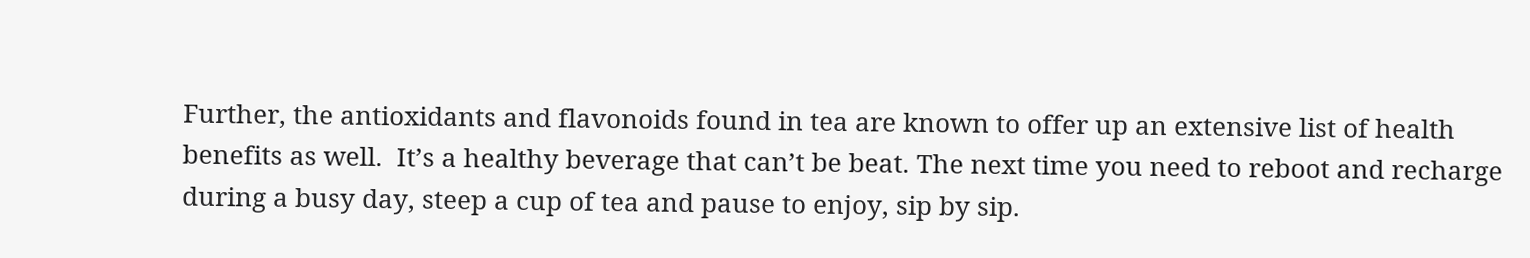Further, the antioxidants and flavonoids found in tea are known to offer up an extensive list of health benefits as well.  It’s a healthy beverage that can’t be beat. The next time you need to reboot and recharge during a busy day, steep a cup of tea and pause to enjoy, sip by sip.